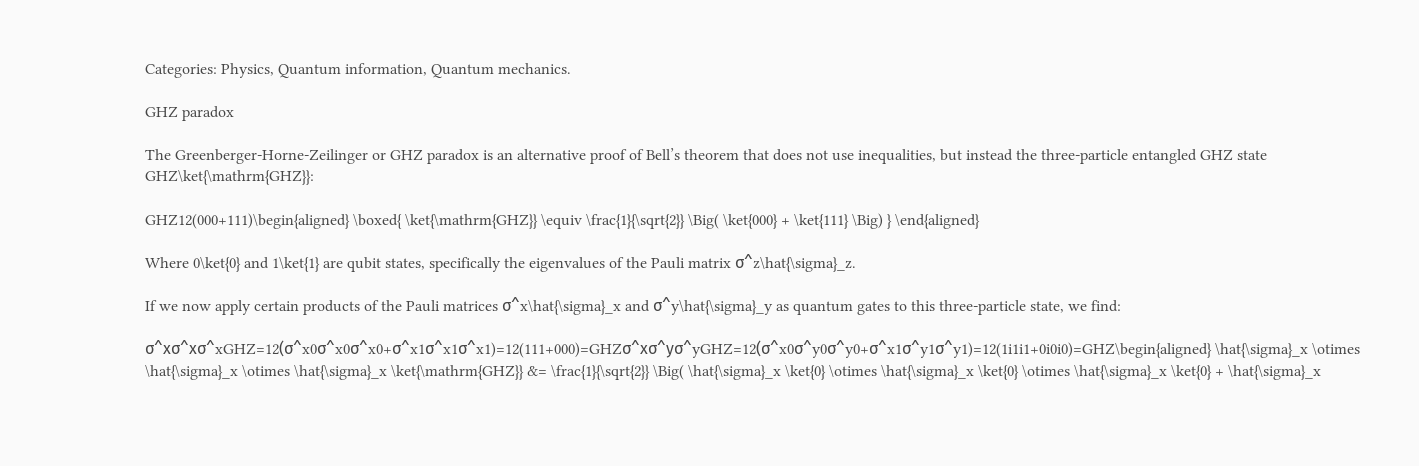Categories: Physics, Quantum information, Quantum mechanics.

GHZ paradox

The Greenberger-Horne-Zeilinger or GHZ paradox is an alternative proof of Bell’s theorem that does not use inequalities, but instead the three-particle entangled GHZ state GHZ\ket{\mathrm{GHZ}}:

GHZ12(000+111)\begin{aligned} \boxed{ \ket{\mathrm{GHZ}} \equiv \frac{1}{\sqrt{2}} \Big( \ket{000} + \ket{111} \Big) } \end{aligned}

Where 0\ket{0} and 1\ket{1} are qubit states, specifically the eigenvalues of the Pauli matrix σ^z\hat{\sigma}_z.

If we now apply certain products of the Pauli matrices σ^x\hat{\sigma}_x and σ^y\hat{\sigma}_y as quantum gates to this three-particle state, we find:

σ^xσ^xσ^xGHZ=12(σ^x0σ^x0σ^x0+σ^x1σ^x1σ^x1)=12(111+000)=GHZσ^xσ^yσ^yGHZ=12(σ^x0σ^y0σ^y0+σ^x1σ^y1σ^y1)=12(1i1i1+0i0i0)=GHZ\begin{aligned} \hat{\sigma}_x \otimes \hat{\sigma}_x \otimes \hat{\sigma}_x \ket{\mathrm{GHZ}} &= \frac{1}{\sqrt{2}} \Big( \hat{\sigma}_x \ket{0} \otimes \hat{\sigma}_x \ket{0} \otimes \hat{\sigma}_x \ket{0} + \hat{\sigma}_x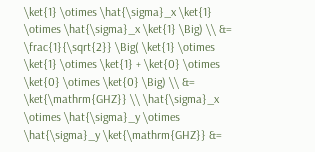\ket{1} \otimes \hat{\sigma}_x \ket{1} \otimes \hat{\sigma}_x \ket{1} \Big) \\ &= \frac{1}{\sqrt{2}} \Big( \ket{1} \otimes \ket{1} \otimes \ket{1} + \ket{0} \otimes \ket{0} \otimes \ket{0} \Big) \\ &= \ket{\mathrm{GHZ}} \\ \hat{\sigma}_x \otimes \hat{\sigma}_y \otimes \hat{\sigma}_y \ket{\mathrm{GHZ}} &=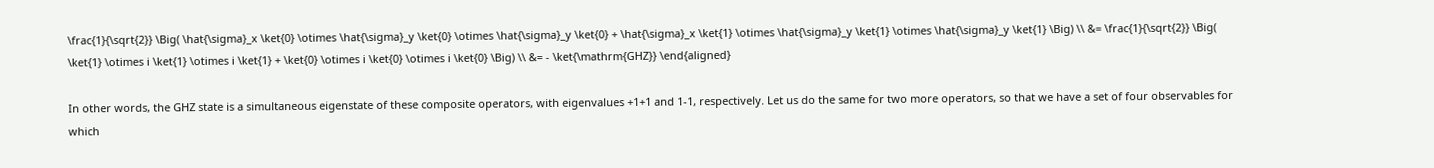\frac{1}{\sqrt{2}} \Big( \hat{\sigma}_x \ket{0} \otimes \hat{\sigma}_y \ket{0} \otimes \hat{\sigma}_y \ket{0} + \hat{\sigma}_x \ket{1} \otimes \hat{\sigma}_y \ket{1} \otimes \hat{\sigma}_y \ket{1} \Big) \\ &= \frac{1}{\sqrt{2}} \Big( \ket{1} \otimes i \ket{1} \otimes i \ket{1} + \ket{0} \otimes i \ket{0} \otimes i \ket{0} \Big) \\ &= - \ket{\mathrm{GHZ}} \end{aligned}

In other words, the GHZ state is a simultaneous eigenstate of these composite operators, with eigenvalues +1+1 and 1-1, respectively. Let us do the same for two more operators, so that we have a set of four observables for which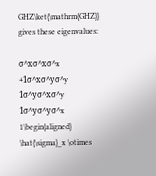GHZ\ket{\mathrm{GHZ}} gives these eigenvalues:

σ^xσ^xσ^x    +1σ^xσ^yσ^y    1σ^yσ^xσ^y    1σ^yσ^yσ^x    1\begin{aligned} \hat{\sigma}_x \otimes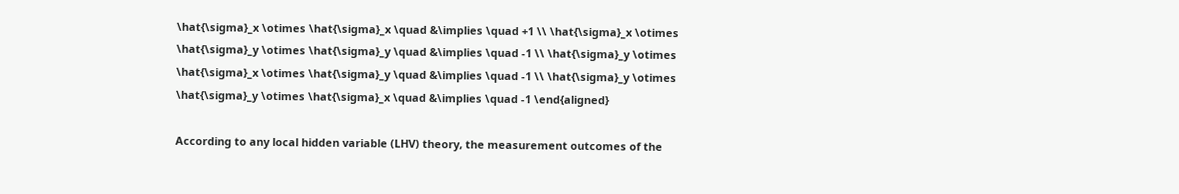\hat{\sigma}_x \otimes \hat{\sigma}_x \quad &\implies \quad +1 \\ \hat{\sigma}_x \otimes \hat{\sigma}_y \otimes \hat{\sigma}_y \quad &\implies \quad -1 \\ \hat{\sigma}_y \otimes \hat{\sigma}_x \otimes \hat{\sigma}_y \quad &\implies \quad -1 \\ \hat{\sigma}_y \otimes \hat{\sigma}_y \otimes \hat{\sigma}_x \quad &\implies \quad -1 \end{aligned}

According to any local hidden variable (LHV) theory, the measurement outcomes of the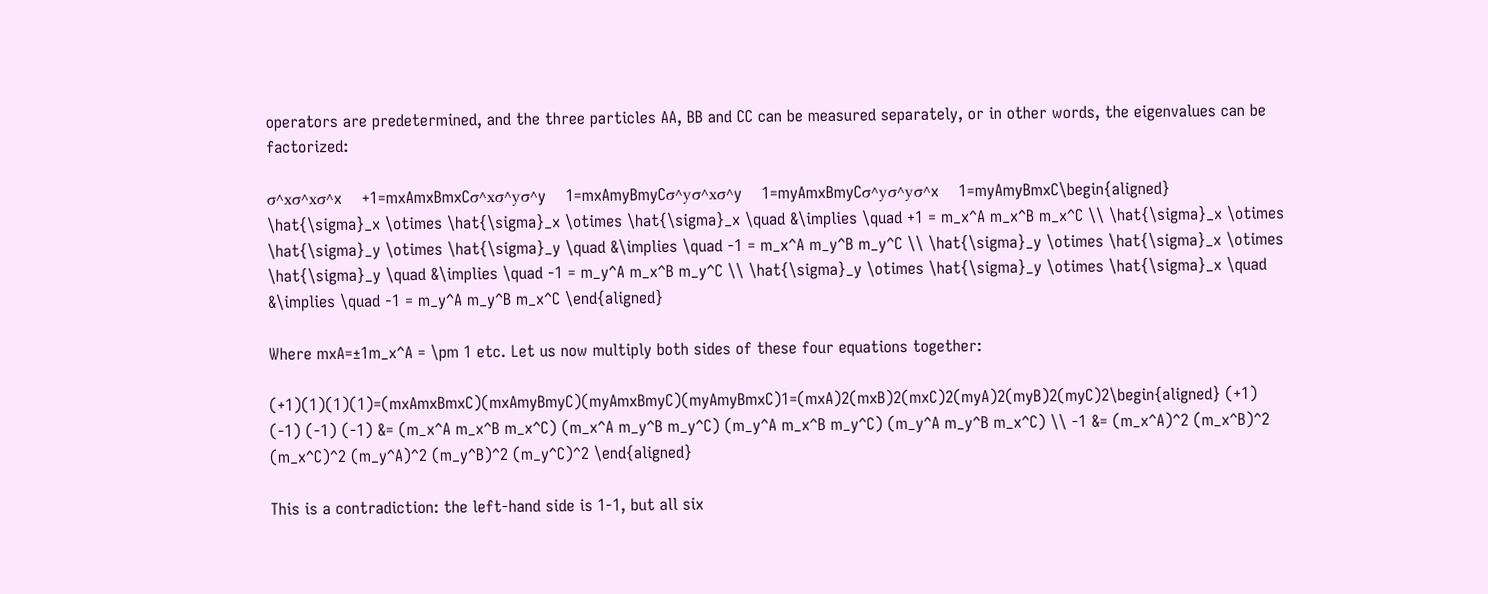operators are predetermined, and the three particles AA, BB and CC can be measured separately, or in other words, the eigenvalues can be factorized:

σ^xσ^xσ^x    +1=mxAmxBmxCσ^xσ^yσ^y    1=mxAmyBmyCσ^yσ^xσ^y    1=myAmxBmyCσ^yσ^yσ^x    1=myAmyBmxC\begin{aligned} \hat{\sigma}_x \otimes \hat{\sigma}_x \otimes \hat{\sigma}_x \quad &\implies \quad +1 = m_x^A m_x^B m_x^C \\ \hat{\sigma}_x \otimes \hat{\sigma}_y \otimes \hat{\sigma}_y \quad &\implies \quad -1 = m_x^A m_y^B m_y^C \\ \hat{\sigma}_y \otimes \hat{\sigma}_x \otimes \hat{\sigma}_y \quad &\implies \quad -1 = m_y^A m_x^B m_y^C \\ \hat{\sigma}_y \otimes \hat{\sigma}_y \otimes \hat{\sigma}_x \quad &\implies \quad -1 = m_y^A m_y^B m_x^C \end{aligned}

Where mxA=±1m_x^A = \pm 1 etc. Let us now multiply both sides of these four equations together:

(+1)(1)(1)(1)=(mxAmxBmxC)(mxAmyBmyC)(myAmxBmyC)(myAmyBmxC)1=(mxA)2(mxB)2(mxC)2(myA)2(myB)2(myC)2\begin{aligned} (+1) (-1) (-1) (-1) &= (m_x^A m_x^B m_x^C) (m_x^A m_y^B m_y^C) (m_y^A m_x^B m_y^C) (m_y^A m_y^B m_x^C) \\ -1 &= (m_x^A)^2 (m_x^B)^2 (m_x^C)^2 (m_y^A)^2 (m_y^B)^2 (m_y^C)^2 \end{aligned}

This is a contradiction: the left-hand side is 1-1, but all six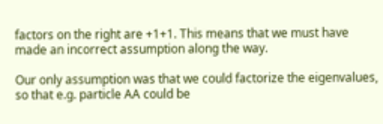factors on the right are +1+1. This means that we must have made an incorrect assumption along the way.

Our only assumption was that we could factorize the eigenvalues, so that e.g. particle AA could be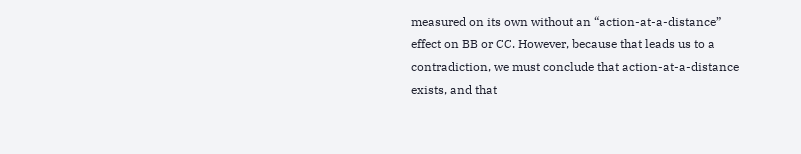measured on its own without an “action-at-a-distance” effect on BB or CC. However, because that leads us to a contradiction, we must conclude that action-at-a-distance exists, and that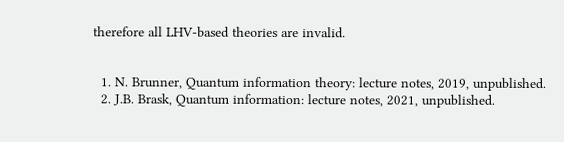therefore all LHV-based theories are invalid.


  1. N. Brunner, Quantum information theory: lecture notes, 2019, unpublished.
  2. J.B. Brask, Quantum information: lecture notes, 2021, unpublished.